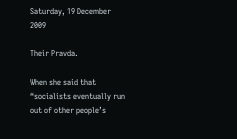Saturday, 19 December 2009

Their Pravda.

When she said that “socialists eventually run out of other people’s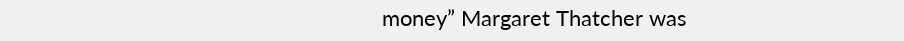money” Margaret Thatcher was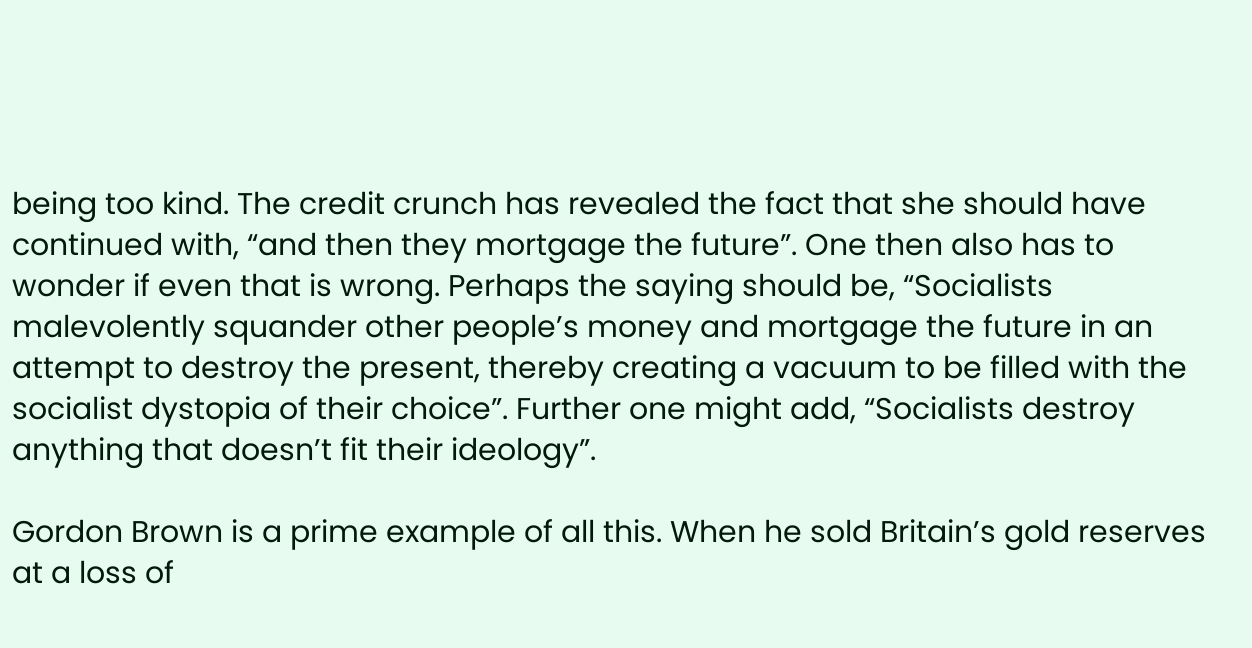being too kind. The credit crunch has revealed the fact that she should have continued with, “and then they mortgage the future”. One then also has to wonder if even that is wrong. Perhaps the saying should be, “Socialists malevolently squander other people’s money and mortgage the future in an attempt to destroy the present, thereby creating a vacuum to be filled with the socialist dystopia of their choice”. Further one might add, “Socialists destroy anything that doesn’t fit their ideology”.

Gordon Brown is a prime example of all this. When he sold Britain’s gold reserves at a loss of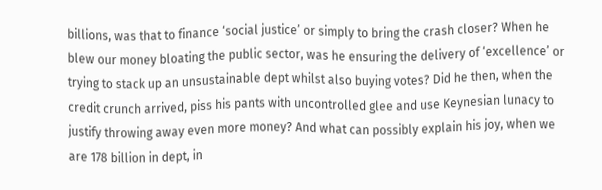billions, was that to finance ‘social justice’ or simply to bring the crash closer? When he blew our money bloating the public sector, was he ensuring the delivery of ‘excellence’ or trying to stack up an unsustainable dept whilst also buying votes? Did he then, when the credit crunch arrived, piss his pants with uncontrolled glee and use Keynesian lunacy to justify throwing away even more money? And what can possibly explain his joy, when we are 178 billion in dept, in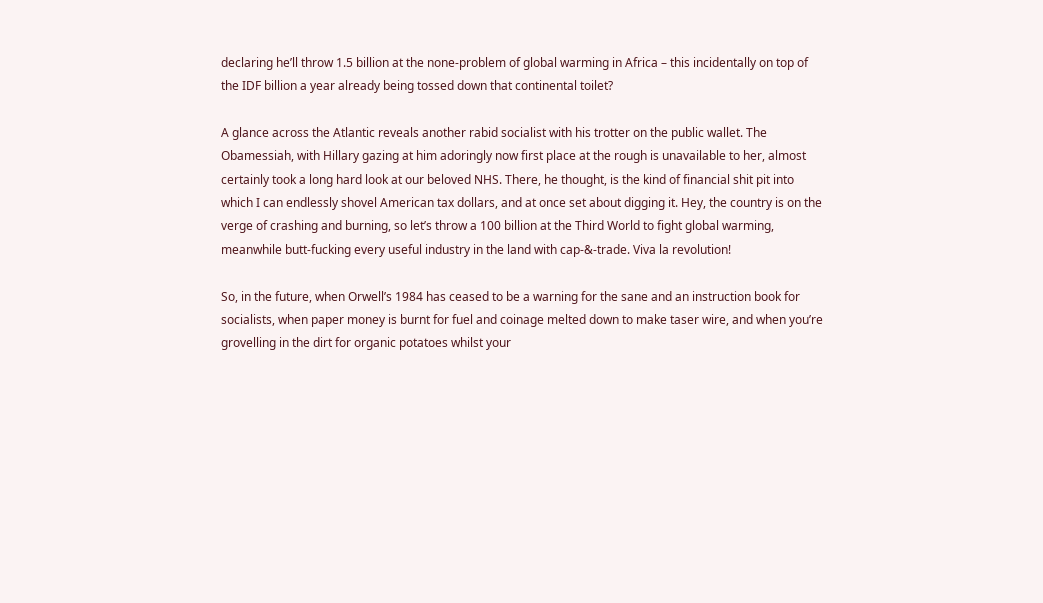declaring he’ll throw 1.5 billion at the none-problem of global warming in Africa – this incidentally on top of the IDF billion a year already being tossed down that continental toilet?

A glance across the Atlantic reveals another rabid socialist with his trotter on the public wallet. The Obamessiah, with Hillary gazing at him adoringly now first place at the rough is unavailable to her, almost certainly took a long hard look at our beloved NHS. There, he thought, is the kind of financial shit pit into which I can endlessly shovel American tax dollars, and at once set about digging it. Hey, the country is on the verge of crashing and burning, so let’s throw a 100 billion at the Third World to fight global warming, meanwhile butt-fucking every useful industry in the land with cap-&-trade. Viva la revolution!

So, in the future, when Orwell’s 1984 has ceased to be a warning for the sane and an instruction book for socialists, when paper money is burnt for fuel and coinage melted down to make taser wire, and when you’re grovelling in the dirt for organic potatoes whilst your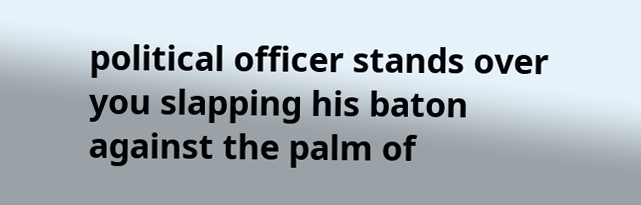political officer stands over you slapping his baton against the palm of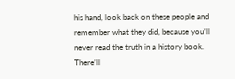his hand, look back on these people and remember what they did, because you’ll never read the truth in a history book. There’ll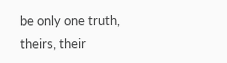be only one truth, theirs, their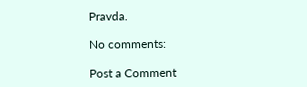Pravda.

No comments:

Post a Comment